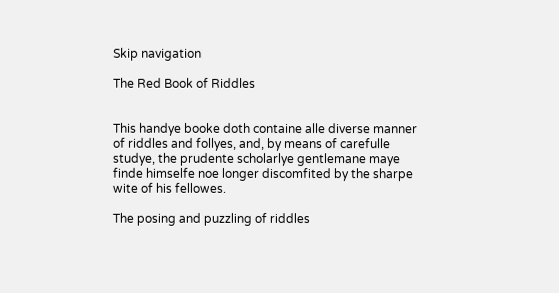Skip navigation

The Red Book of Riddles


This handye booke doth containe alle diverse manner of riddles and follyes, and, by means of carefulle studye, the prudente scholarlye gentlemane maye finde himselfe noe longer discomfited by the sharpe wite of his fellowes.

The posing and puzzling of riddles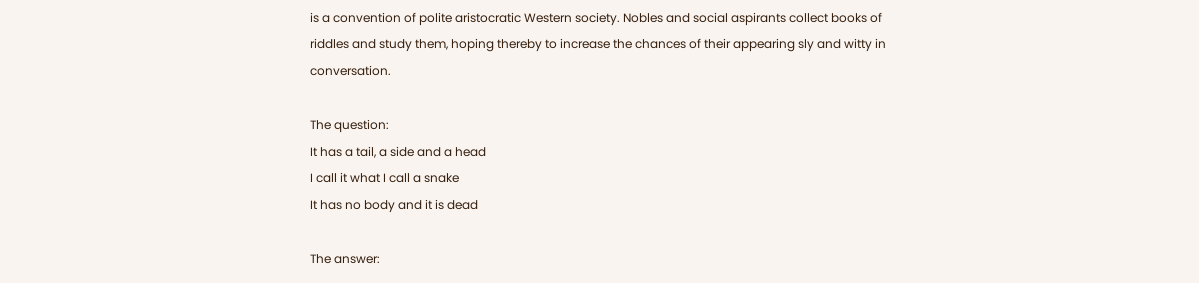is a convention of polite aristocratic Western society. Nobles and social aspirants collect books of riddles and study them, hoping thereby to increase the chances of their appearing sly and witty in conversation.

The question:
It has a tail, a side and a head
I call it what I call a snake
It has no body and it is dead

The answer: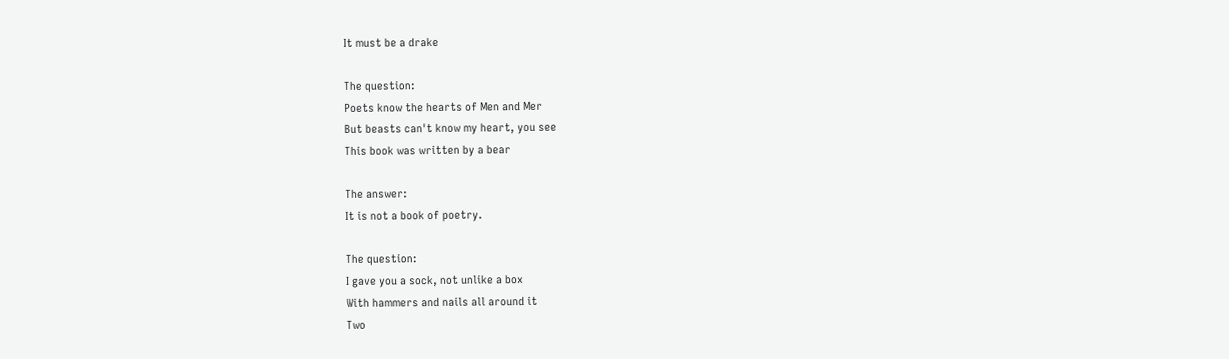It must be a drake

The question:
Poets know the hearts of Men and Mer
But beasts can't know my heart, you see
This book was written by a bear

The answer:
It is not a book of poetry.

The question:
I gave you a sock, not unlike a box
With hammers and nails all around it
Two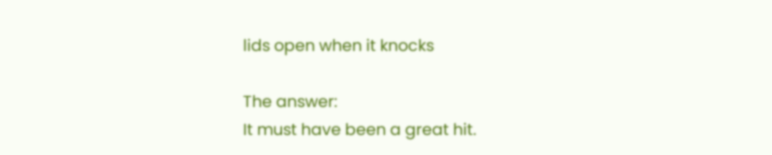lids open when it knocks

The answer:
It must have been a great hit.